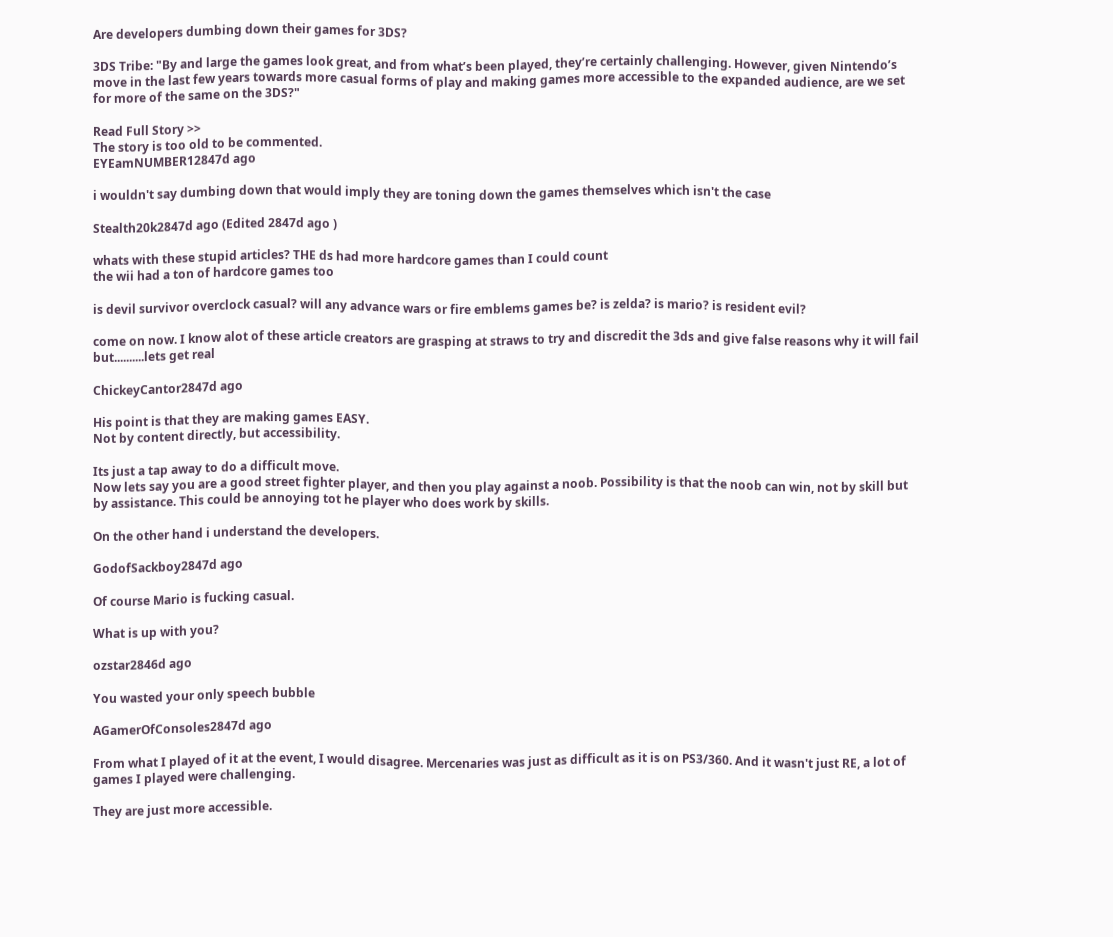Are developers dumbing down their games for 3DS?

3DS Tribe: "By and large the games look great, and from what’s been played, they’re certainly challenging. However, given Nintendo’s move in the last few years towards more casual forms of play and making games more accessible to the expanded audience, are we set for more of the same on the 3DS?"

Read Full Story >>
The story is too old to be commented.
EYEamNUMBER12847d ago

i wouldn't say dumbing down that would imply they are toning down the games themselves which isn't the case

Stealth20k2847d ago (Edited 2847d ago )

whats with these stupid articles? THE ds had more hardcore games than I could count
the wii had a ton of hardcore games too

is devil survivor overclock casual? will any advance wars or fire emblems games be? is zelda? is mario? is resident evil?

come on now. I know alot of these article creators are grasping at straws to try and discredit the 3ds and give false reasons why it will fail but..........lets get real

ChickeyCantor2847d ago

His point is that they are making games EASY.
Not by content directly, but accessibility.

Its just a tap away to do a difficult move.
Now lets say you are a good street fighter player, and then you play against a noob. Possibility is that the noob can win, not by skill but by assistance. This could be annoying tot he player who does work by skills.

On the other hand i understand the developers.

GodofSackboy2847d ago

Of course Mario is fucking casual.

What is up with you?

ozstar2846d ago

You wasted your only speech bubble

AGamerOfConsoles2847d ago

From what I played of it at the event, I would disagree. Mercenaries was just as difficult as it is on PS3/360. And it wasn't just RE, a lot of games I played were challenging.

They are just more accessible.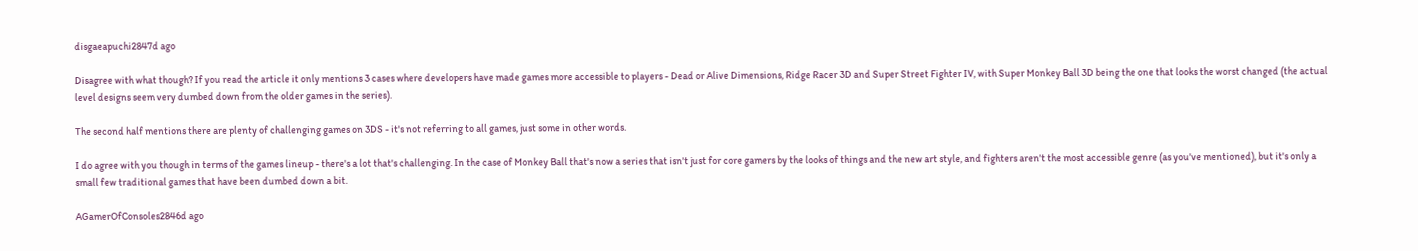disgaeapuchi2847d ago

Disagree with what though? If you read the article it only mentions 3 cases where developers have made games more accessible to players - Dead or Alive Dimensions, Ridge Racer 3D and Super Street Fighter IV, with Super Monkey Ball 3D being the one that looks the worst changed (the actual level designs seem very dumbed down from the older games in the series).

The second half mentions there are plenty of challenging games on 3DS - it's not referring to all games, just some in other words.

I do agree with you though in terms of the games lineup - there's a lot that's challenging. In the case of Monkey Ball that's now a series that isn't just for core gamers by the looks of things and the new art style, and fighters aren't the most accessible genre (as you've mentioned), but it's only a small few traditional games that have been dumbed down a bit.

AGamerOfConsoles2846d ago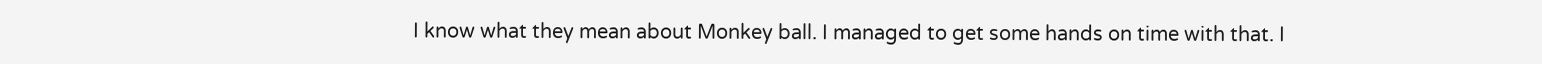I know what they mean about Monkey ball. I managed to get some hands on time with that. I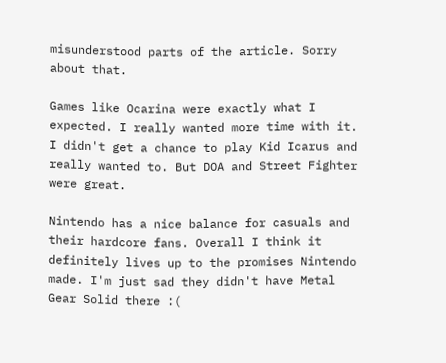misunderstood parts of the article. Sorry about that.

Games like Ocarina were exactly what I expected. I really wanted more time with it. I didn't get a chance to play Kid Icarus and really wanted to. But DOA and Street Fighter were great.

Nintendo has a nice balance for casuals and their hardcore fans. Overall I think it definitely lives up to the promises Nintendo made. I'm just sad they didn't have Metal Gear Solid there :(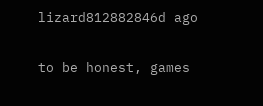lizard812882846d ago

to be honest, games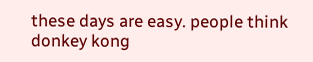these days are easy. people think donkey kong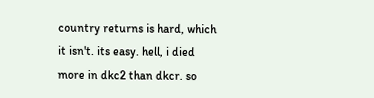country returns is hard, which it isn't. its easy. hell, i died more in dkc2 than dkcr. so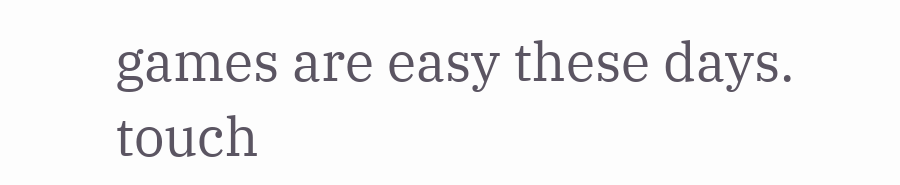games are easy these days. touch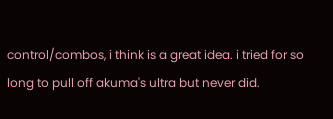control/combos, i think is a great idea. i tried for so long to pull off akuma's ultra but never did.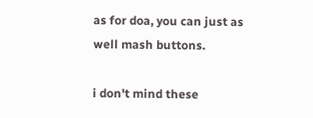as for doa, you can just as well mash buttons.

i don't mind these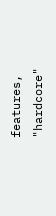features, "hardcore"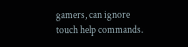gamers, can ignore touch help commands.